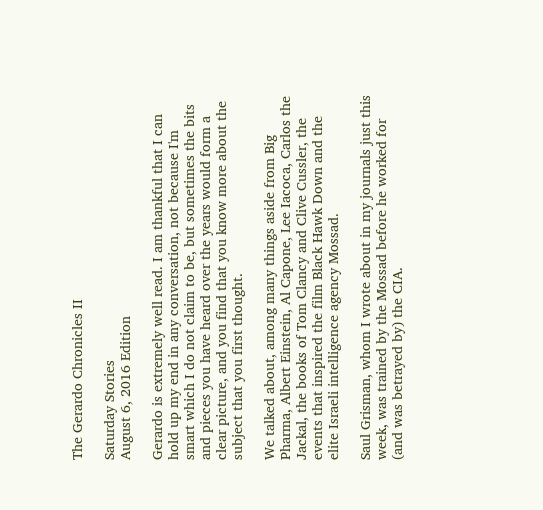The Gerardo Chronicles II

Saturday Stories
August 6, 2016 Edition

Gerardo is extremely well read. I am thankful that I can hold up my end in any conversation, not because I'm smart which I do not claim to be, but sometimes the bits and pieces you have heard over the years would form a clear picture, and you find that you know more about the subject that you first thought.

We talked about, among many things aside from Big Pharma, Albert Einstein, Al Capone, Lee Iacoca, Carlos the Jackal, the books of Tom Clancy and Clive Cussler, the events that inspired the film Black Hawk Down and the elite Israeli intelligence agency Mossad.

Saul Grisman, whom I wrote about in my journals just this week, was trained by the Mossad before he worked for (and was betrayed by) the CIA.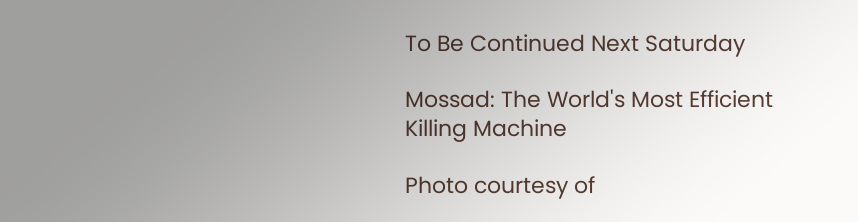To Be Continued Next Saturday

Mossad: The World's Most Efficient Killing Machine

Photo courtesy of